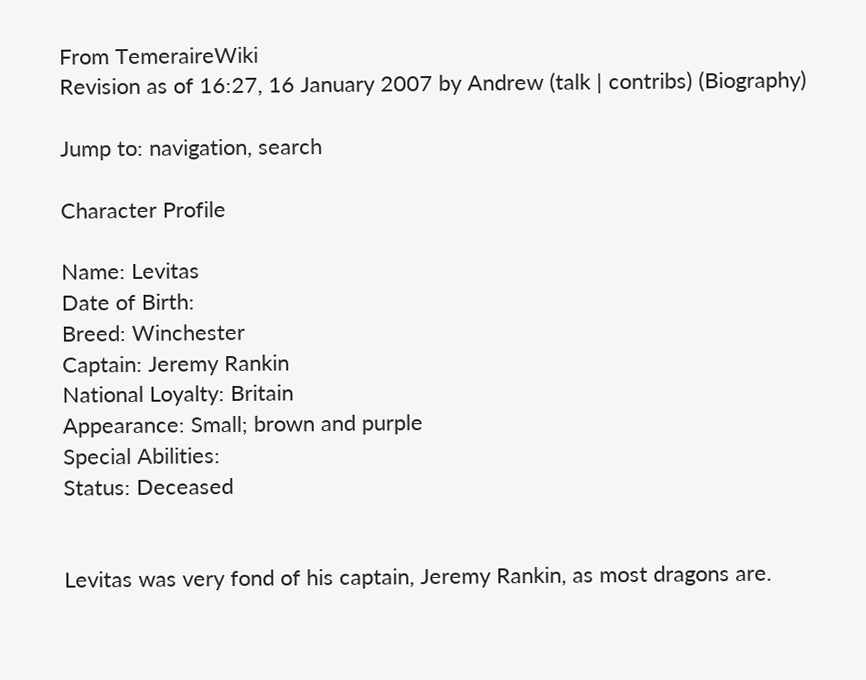From TemeraireWiki
Revision as of 16:27, 16 January 2007 by Andrew (talk | contribs) (Biography)

Jump to: navigation, search

Character Profile

Name: Levitas
Date of Birth:
Breed: Winchester
Captain: Jeremy Rankin
National Loyalty: Britain
Appearance: Small; brown and purple
Special Abilities:
Status: Deceased


Levitas was very fond of his captain, Jeremy Rankin, as most dragons are.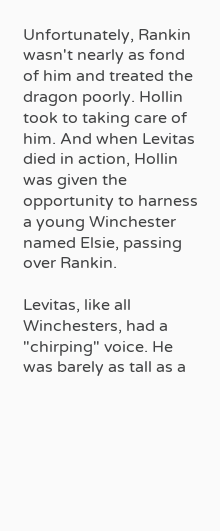Unfortunately, Rankin wasn't nearly as fond of him and treated the dragon poorly. Hollin took to taking care of him. And when Levitas died in action, Hollin was given the opportunity to harness a young Winchester named Elsie, passing over Rankin.

Levitas, like all Winchesters, had a "chirping" voice. He was barely as tall as a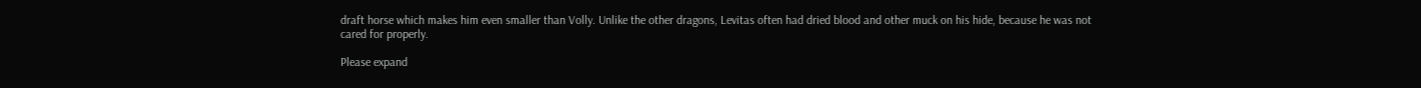draft horse which makes him even smaller than Volly. Unlike the other dragons, Levitas often had dried blood and other muck on his hide, because he was not cared for properly.

Please expand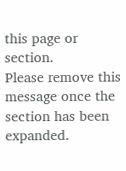this page or section.
Please remove this message once the section has been expanded.